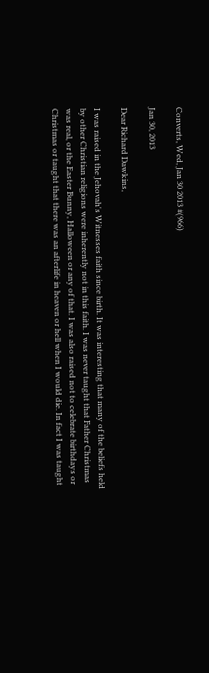Converts, Wed, Jan 30 2013 #(966)

Jan 30, 2013

Dear Richard Dawkins,

I was raised in the Jehovah's Witnesses faith since birth. It was interesting that many of the beliefs held by other Christian religions were inherently not in this faith. I was never taught that Father Christmas was real, or the Easter Bunny, Halloween or any of that. I was also raised not to celebrate birthdays or Christmas or taught that there was an afterlife in heaven or hell when I would die. In fact I was taught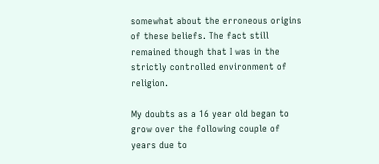somewhat about the erroneous origins of these beliefs. The fact still remained though that I was in the strictly controlled environment of religion.

My doubts as a 16 year old began to grow over the following couple of years due to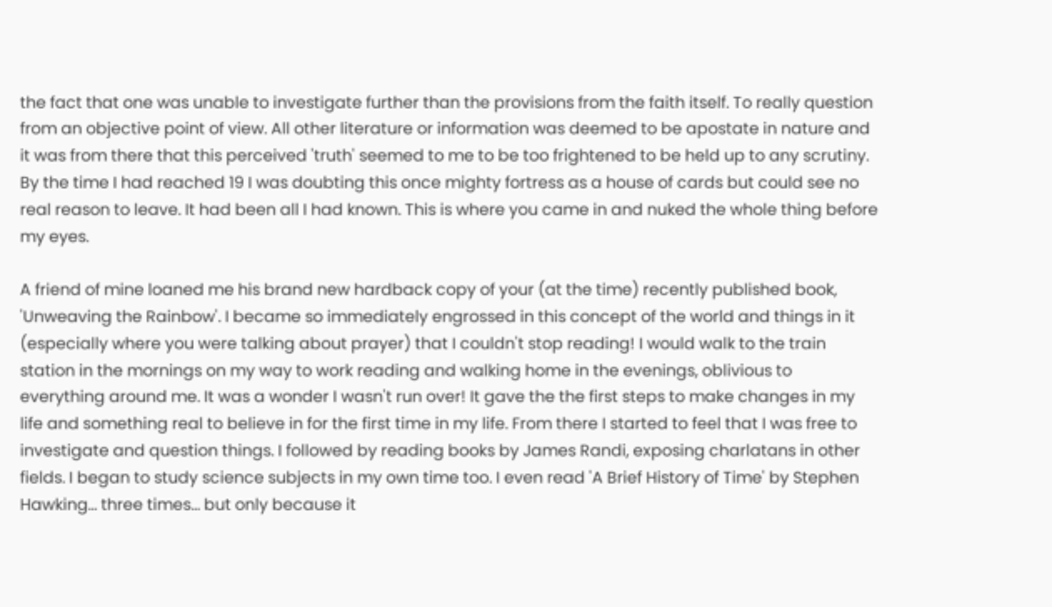the fact that one was unable to investigate further than the provisions from the faith itself. To really question from an objective point of view. All other literature or information was deemed to be apostate in nature and it was from there that this perceived 'truth' seemed to me to be too frightened to be held up to any scrutiny. By the time I had reached 19 I was doubting this once mighty fortress as a house of cards but could see no real reason to leave. It had been all I had known. This is where you came in and nuked the whole thing before my eyes.

A friend of mine loaned me his brand new hardback copy of your (at the time) recently published book, 'Unweaving the Rainbow'. I became so immediately engrossed in this concept of the world and things in it (especially where you were talking about prayer) that I couldn't stop reading! I would walk to the train station in the mornings on my way to work reading and walking home in the evenings, oblivious to everything around me. It was a wonder I wasn't run over! It gave the the first steps to make changes in my life and something real to believe in for the first time in my life. From there I started to feel that I was free to investigate and question things. I followed by reading books by James Randi, exposing charlatans in other fields. I began to study science subjects in my own time too. I even read 'A Brief History of Time' by Stephen Hawking… three times… but only because it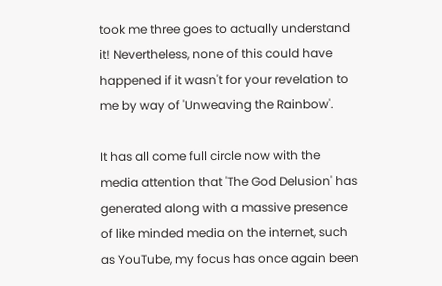took me three goes to actually understand it! Nevertheless, none of this could have happened if it wasn't for your revelation to me by way of 'Unweaving the Rainbow'.

It has all come full circle now with the media attention that 'The God Delusion' has generated along with a massive presence of like minded media on the internet, such as YouTube, my focus has once again been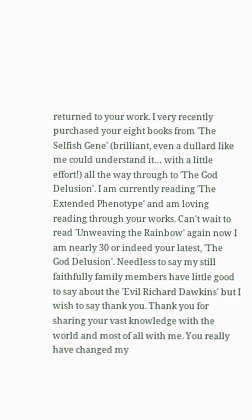returned to your work. I very recently purchased your eight books from 'The Selfish Gene' (brilliant, even a dullard like me could understand it… with a little effort!) all the way through to 'The God Delusion'. I am currently reading 'The Extended Phenotype' and am loving reading through your works. Can't wait to read 'Unweaving the Rainbow' again now I am nearly 30 or indeed your latest, 'The God Delusion'. Needless to say my still faithfully family members have little good to say about the 'Evil Richard Dawkins' but I wish to say thank you. Thank you for sharing your vast knowledge with the world and most of all with me. You really have changed my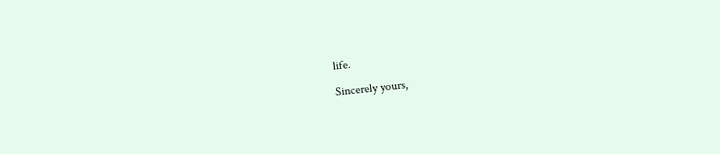life.

Sincerely yours,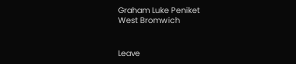Graham Luke Peniket
West Bromwich


Leave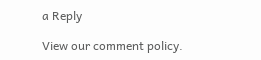a Reply

View our comment policy.